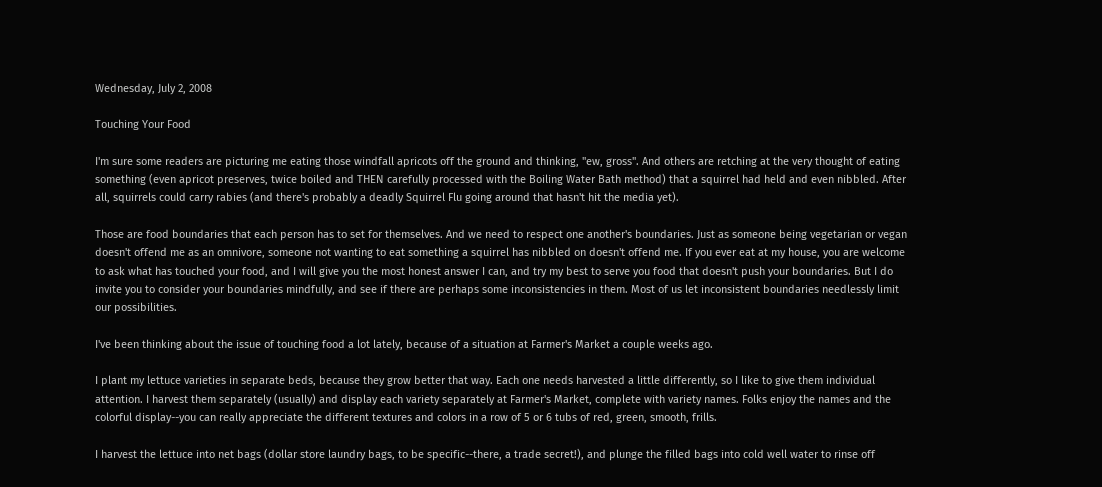Wednesday, July 2, 2008

Touching Your Food

I'm sure some readers are picturing me eating those windfall apricots off the ground and thinking, "ew, gross". And others are retching at the very thought of eating something (even apricot preserves, twice boiled and THEN carefully processed with the Boiling Water Bath method) that a squirrel had held and even nibbled. After all, squirrels could carry rabies (and there's probably a deadly Squirrel Flu going around that hasn't hit the media yet).

Those are food boundaries that each person has to set for themselves. And we need to respect one another's boundaries. Just as someone being vegetarian or vegan doesn't offend me as an omnivore, someone not wanting to eat something a squirrel has nibbled on doesn't offend me. If you ever eat at my house, you are welcome to ask what has touched your food, and I will give you the most honest answer I can, and try my best to serve you food that doesn't push your boundaries. But I do invite you to consider your boundaries mindfully, and see if there are perhaps some inconsistencies in them. Most of us let inconsistent boundaries needlessly limit our possibilities.

I've been thinking about the issue of touching food a lot lately, because of a situation at Farmer's Market a couple weeks ago.

I plant my lettuce varieties in separate beds, because they grow better that way. Each one needs harvested a little differently, so I like to give them individual attention. I harvest them separately (usually) and display each variety separately at Farmer's Market, complete with variety names. Folks enjoy the names and the colorful display--you can really appreciate the different textures and colors in a row of 5 or 6 tubs of red, green, smooth, frills.

I harvest the lettuce into net bags (dollar store laundry bags, to be specific--there, a trade secret!), and plunge the filled bags into cold well water to rinse off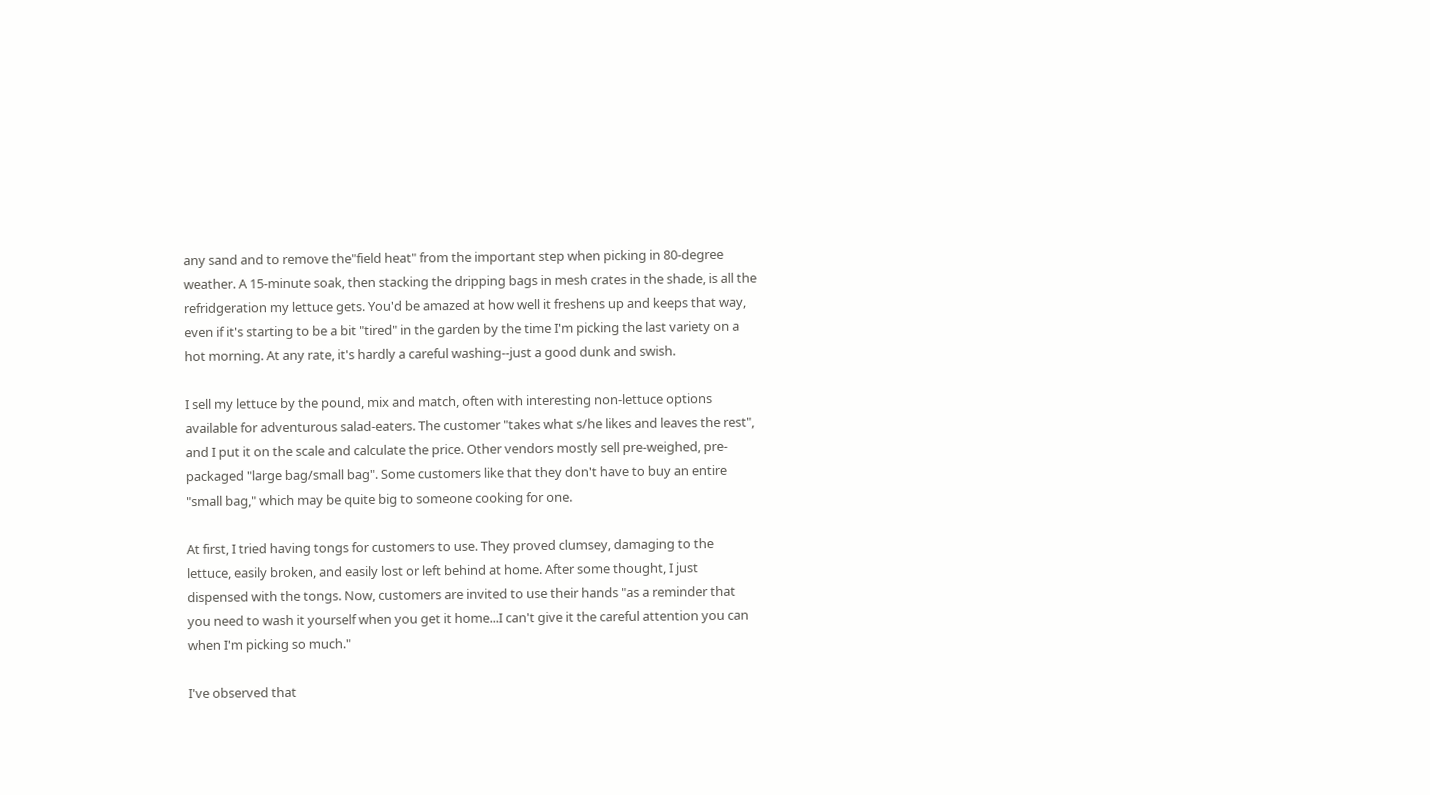any sand and to remove the"field heat" from the important step when picking in 80-degree weather. A 15-minute soak, then stacking the dripping bags in mesh crates in the shade, is all the refridgeration my lettuce gets. You'd be amazed at how well it freshens up and keeps that way, even if it's starting to be a bit "tired" in the garden by the time I'm picking the last variety on a hot morning. At any rate, it's hardly a careful washing--just a good dunk and swish.

I sell my lettuce by the pound, mix and match, often with interesting non-lettuce options available for adventurous salad-eaters. The customer "takes what s/he likes and leaves the rest", and I put it on the scale and calculate the price. Other vendors mostly sell pre-weighed, pre-packaged "large bag/small bag". Some customers like that they don't have to buy an entire "small bag," which may be quite big to someone cooking for one.

At first, I tried having tongs for customers to use. They proved clumsey, damaging to the lettuce, easily broken, and easily lost or left behind at home. After some thought, I just dispensed with the tongs. Now, customers are invited to use their hands "as a reminder that you need to wash it yourself when you get it home...I can't give it the careful attention you can when I'm picking so much."

I've observed that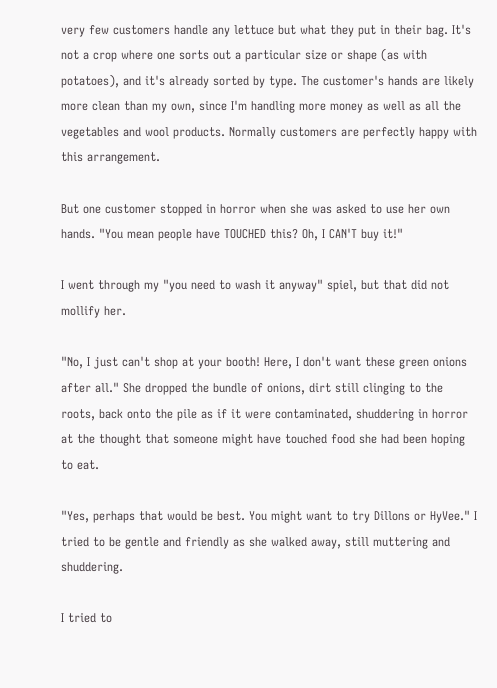very few customers handle any lettuce but what they put in their bag. It's not a crop where one sorts out a particular size or shape (as with potatoes), and it's already sorted by type. The customer's hands are likely more clean than my own, since I'm handling more money as well as all the vegetables and wool products. Normally customers are perfectly happy with this arrangement.

But one customer stopped in horror when she was asked to use her own hands. "You mean people have TOUCHED this? Oh, I CAN'T buy it!"

I went through my "you need to wash it anyway" spiel, but that did not mollify her.

"No, I just can't shop at your booth! Here, I don't want these green onions after all." She dropped the bundle of onions, dirt still clinging to the roots, back onto the pile as if it were contaminated, shuddering in horror at the thought that someone might have touched food she had been hoping to eat.

"Yes, perhaps that would be best. You might want to try Dillons or HyVee." I tried to be gentle and friendly as she walked away, still muttering and shuddering.

I tried to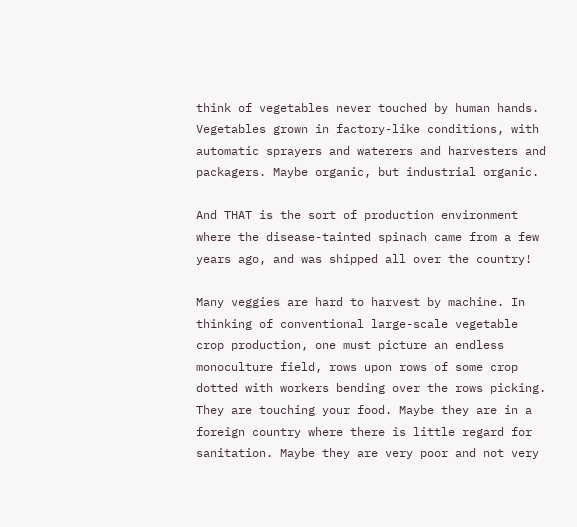think of vegetables never touched by human hands. Vegetables grown in factory-like conditions, with automatic sprayers and waterers and harvesters and packagers. Maybe organic, but industrial organic.

And THAT is the sort of production environment where the disease-tainted spinach came from a few years ago, and was shipped all over the country!

Many veggies are hard to harvest by machine. In thinking of conventional large-scale vegetable crop production, one must picture an endless monoculture field, rows upon rows of some crop dotted with workers bending over the rows picking. They are touching your food. Maybe they are in a foreign country where there is little regard for sanitation. Maybe they are very poor and not very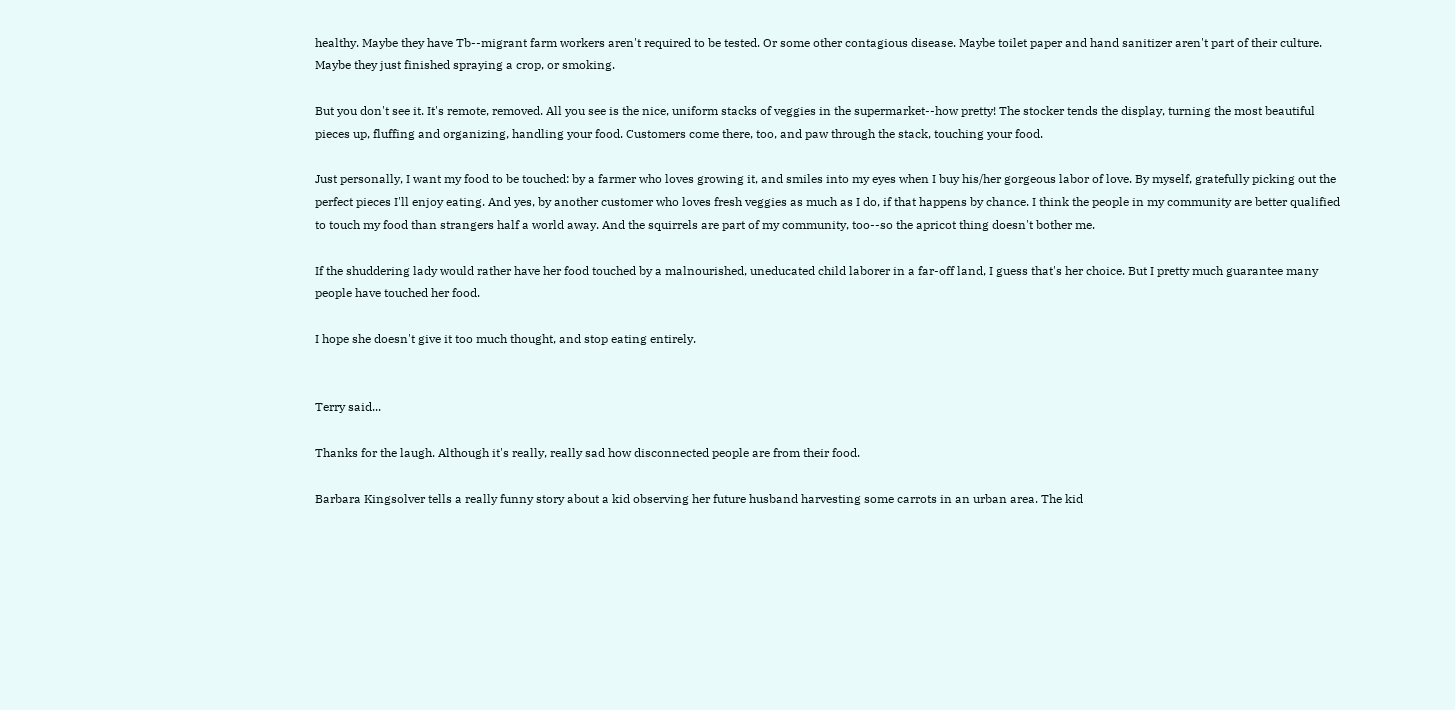healthy. Maybe they have Tb--migrant farm workers aren't required to be tested. Or some other contagious disease. Maybe toilet paper and hand sanitizer aren't part of their culture. Maybe they just finished spraying a crop, or smoking.

But you don't see it. It's remote, removed. All you see is the nice, uniform stacks of veggies in the supermarket--how pretty! The stocker tends the display, turning the most beautiful pieces up, fluffing and organizing, handling your food. Customers come there, too, and paw through the stack, touching your food.

Just personally, I want my food to be touched: by a farmer who loves growing it, and smiles into my eyes when I buy his/her gorgeous labor of love. By myself, gratefully picking out the perfect pieces I'll enjoy eating. And yes, by another customer who loves fresh veggies as much as I do, if that happens by chance. I think the people in my community are better qualified to touch my food than strangers half a world away. And the squirrels are part of my community, too--so the apricot thing doesn't bother me.

If the shuddering lady would rather have her food touched by a malnourished, uneducated child laborer in a far-off land, I guess that's her choice. But I pretty much guarantee many people have touched her food.

I hope she doesn't give it too much thought, and stop eating entirely.


Terry said...

Thanks for the laugh. Although it's really, really sad how disconnected people are from their food.

Barbara Kingsolver tells a really funny story about a kid observing her future husband harvesting some carrots in an urban area. The kid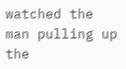watched the man pulling up the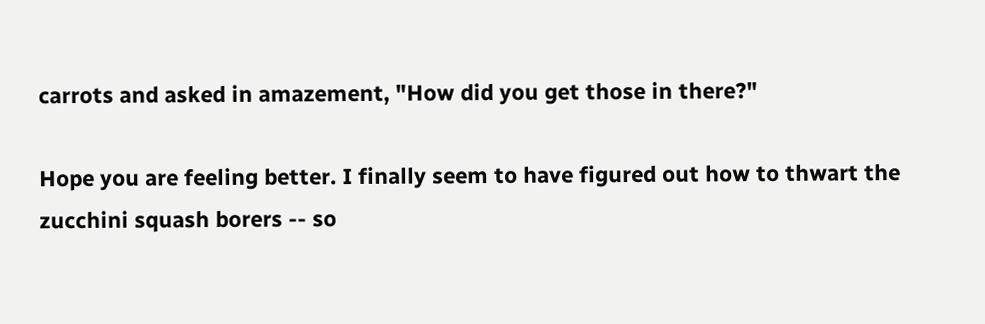carrots and asked in amazement, "How did you get those in there?"

Hope you are feeling better. I finally seem to have figured out how to thwart the zucchini squash borers -- so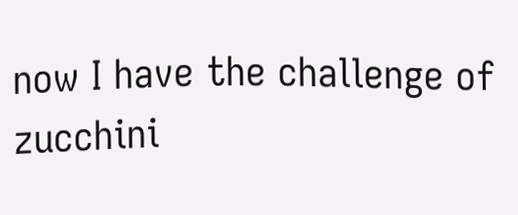now I have the challenge of zucchini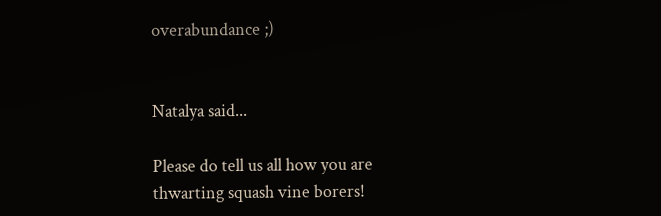overabundance ;)


Natalya said...

Please do tell us all how you are thwarting squash vine borers!